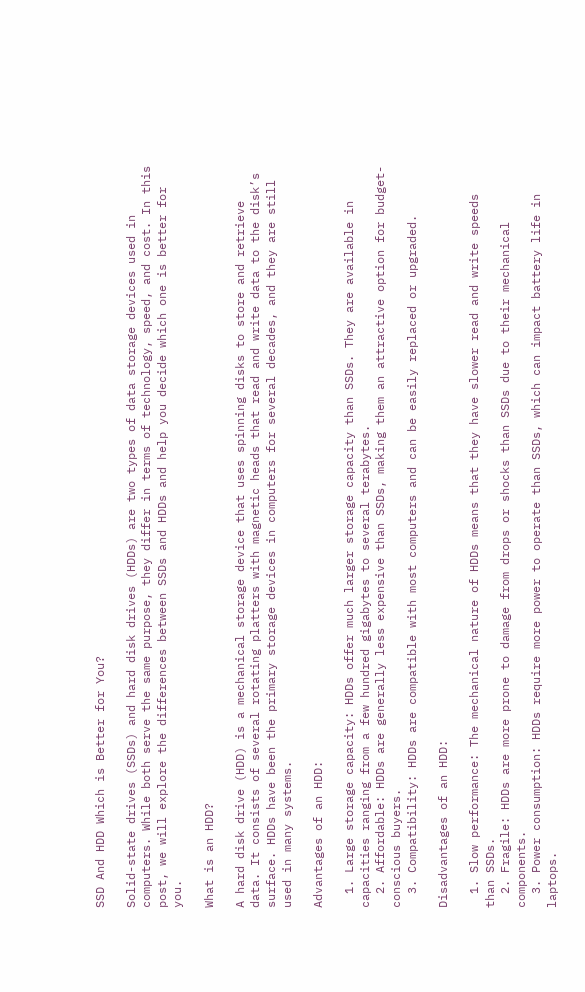SSD And HDD Which is Better for You?

Solid-state drives (SSDs) and hard disk drives (HDDs) are two types of data storage devices used in computers. While both serve the same purpose, they differ in terms of technology, speed, and cost. In this post, we will explore the differences between SSDs and HDDs and help you decide which one is better for you.

What is an HDD?

A hard disk drive (HDD) is a mechanical storage device that uses spinning disks to store and retrieve data. It consists of several rotating platters with magnetic heads that read and write data to the disk’s surface. HDDs have been the primary storage devices in computers for several decades, and they are still used in many systems.

Advantages of an HDD:

  1. Large storage capacity: HDDs offer much larger storage capacity than SSDs. They are available in capacities ranging from a few hundred gigabytes to several terabytes.
  2. Affordable: HDDs are generally less expensive than SSDs, making them an attractive option for budget-conscious buyers.
  3. Compatibility: HDDs are compatible with most computers and can be easily replaced or upgraded.

Disadvantages of an HDD:

  1. Slow performance: The mechanical nature of HDDs means that they have slower read and write speeds than SSDs.
  2. Fragile: HDDs are more prone to damage from drops or shocks than SSDs due to their mechanical components.
  3. Power consumption: HDDs require more power to operate than SSDs, which can impact battery life in laptops.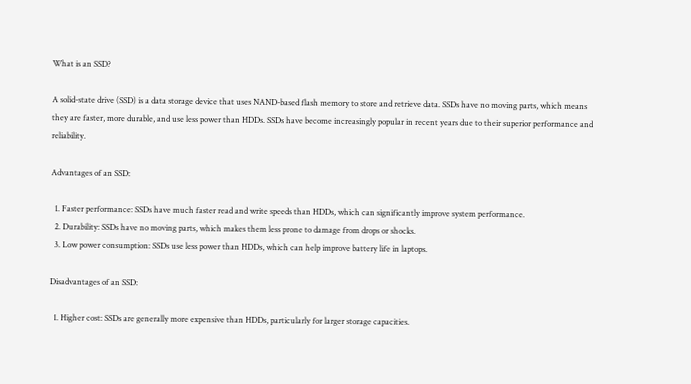What is an SSD?

A solid-state drive (SSD) is a data storage device that uses NAND-based flash memory to store and retrieve data. SSDs have no moving parts, which means they are faster, more durable, and use less power than HDDs. SSDs have become increasingly popular in recent years due to their superior performance and reliability.

Advantages of an SSD:

  1. Faster performance: SSDs have much faster read and write speeds than HDDs, which can significantly improve system performance.
  2. Durability: SSDs have no moving parts, which makes them less prone to damage from drops or shocks.
  3. Low power consumption: SSDs use less power than HDDs, which can help improve battery life in laptops.

Disadvantages of an SSD:

  1. Higher cost: SSDs are generally more expensive than HDDs, particularly for larger storage capacities.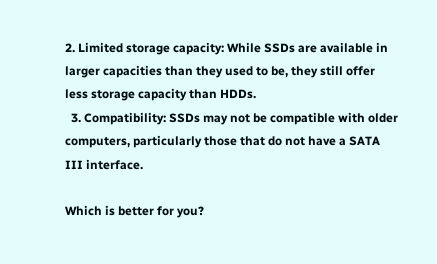2. Limited storage capacity: While SSDs are available in larger capacities than they used to be, they still offer less storage capacity than HDDs.
  3. Compatibility: SSDs may not be compatible with older computers, particularly those that do not have a SATA III interface.

Which is better for you?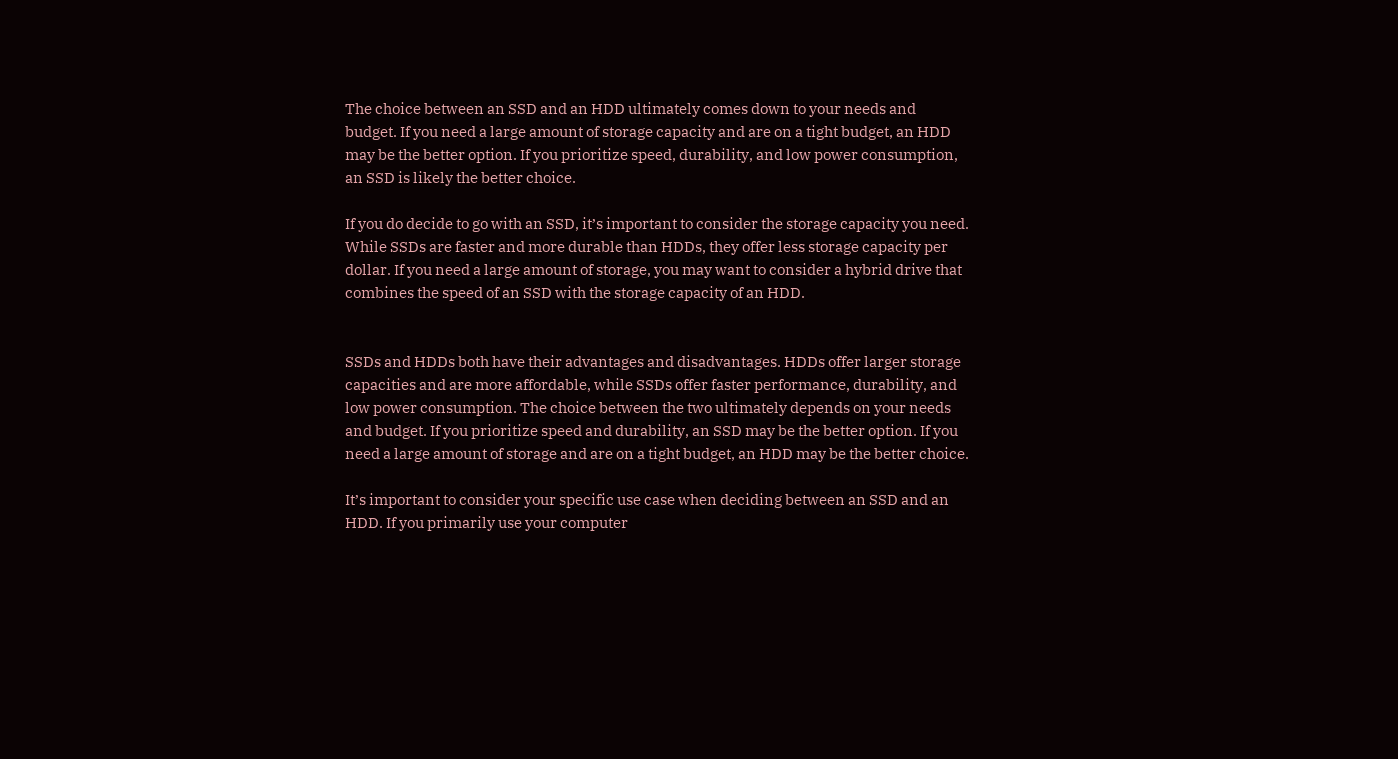The choice between an SSD and an HDD ultimately comes down to your needs and budget. If you need a large amount of storage capacity and are on a tight budget, an HDD may be the better option. If you prioritize speed, durability, and low power consumption, an SSD is likely the better choice.

If you do decide to go with an SSD, it’s important to consider the storage capacity you need. While SSDs are faster and more durable than HDDs, they offer less storage capacity per dollar. If you need a large amount of storage, you may want to consider a hybrid drive that combines the speed of an SSD with the storage capacity of an HDD.


SSDs and HDDs both have their advantages and disadvantages. HDDs offer larger storage capacities and are more affordable, while SSDs offer faster performance, durability, and low power consumption. The choice between the two ultimately depends on your needs and budget. If you prioritize speed and durability, an SSD may be the better option. If you need a large amount of storage and are on a tight budget, an HDD may be the better choice.

It’s important to consider your specific use case when deciding between an SSD and an HDD. If you primarily use your computer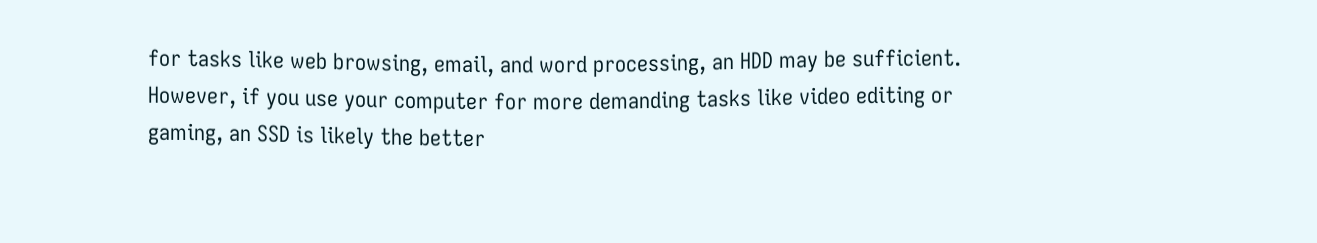for tasks like web browsing, email, and word processing, an HDD may be sufficient. However, if you use your computer for more demanding tasks like video editing or gaming, an SSD is likely the better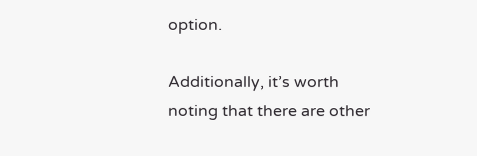option.

Additionally, it’s worth noting that there are other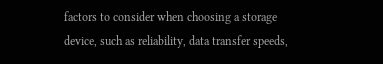factors to consider when choosing a storage device, such as reliability, data transfer speeds,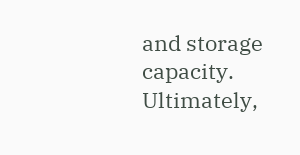and storage capacity. Ultimately,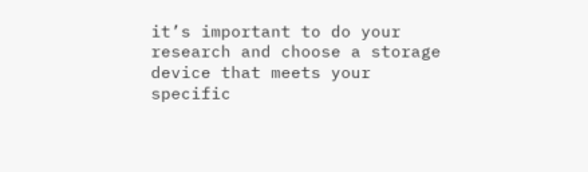it’s important to do your research and choose a storage device that meets your specific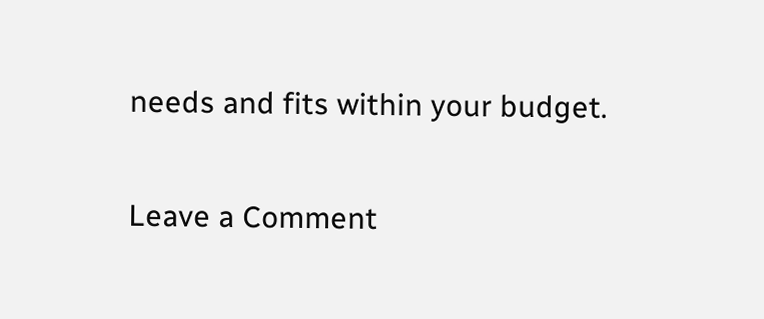needs and fits within your budget.

Leave a Comment